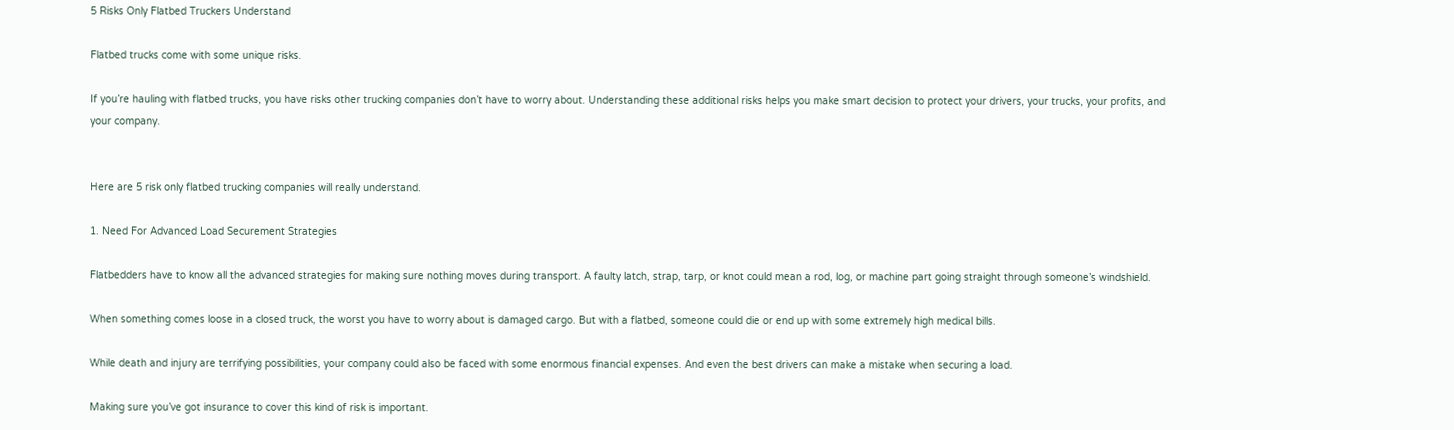5 Risks Only Flatbed Truckers Understand

Flatbed trucks come with some unique risks.

If you’re hauling with flatbed trucks, you have risks other trucking companies don’t have to worry about. Understanding these additional risks helps you make smart decision to protect your drivers, your trucks, your profits, and your company.


Here are 5 risk only flatbed trucking companies will really understand.

1. Need For Advanced Load Securement Strategies

Flatbedders have to know all the advanced strategies for making sure nothing moves during transport. A faulty latch, strap, tarp, or knot could mean a rod, log, or machine part going straight through someone’s windshield.

When something comes loose in a closed truck, the worst you have to worry about is damaged cargo. But with a flatbed, someone could die or end up with some extremely high medical bills.

While death and injury are terrifying possibilities, your company could also be faced with some enormous financial expenses. And even the best drivers can make a mistake when securing a load.

Making sure you’ve got insurance to cover this kind of risk is important.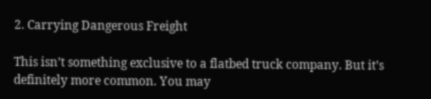2. Carrying Dangerous Freight

This isn’t something exclusive to a flatbed truck company. But it’s definitely more common. You may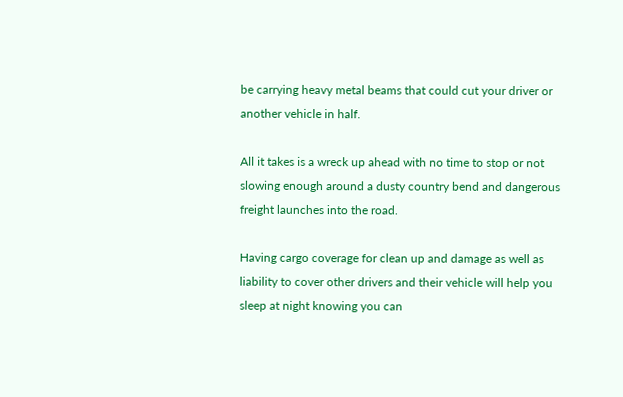be carrying heavy metal beams that could cut your driver or another vehicle in half.

All it takes is a wreck up ahead with no time to stop or not slowing enough around a dusty country bend and dangerous freight launches into the road.

Having cargo coverage for clean up and damage as well as liability to cover other drivers and their vehicle will help you sleep at night knowing you can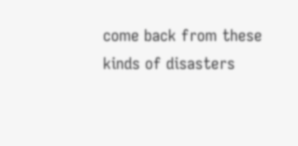come back from these kinds of disasters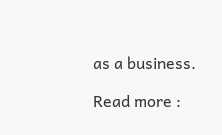as a business.

Read more :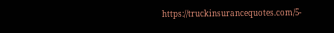https://truckinsurancequotes.com/5-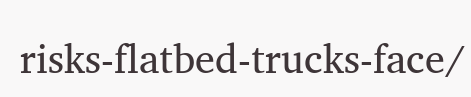risks-flatbed-trucks-face/